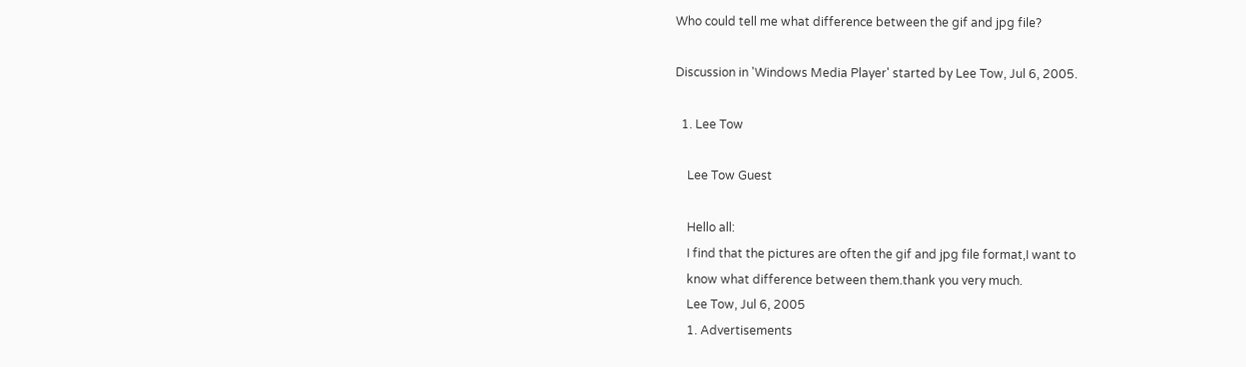Who could tell me what difference between the gif and jpg file?

Discussion in 'Windows Media Player' started by Lee Tow, Jul 6, 2005.

  1. Lee Tow

    Lee Tow Guest

    Hello all:
    I find that the pictures are often the gif and jpg file format,I want to
    know what difference between them.thank you very much.
    Lee Tow, Jul 6, 2005
    1. Advertisements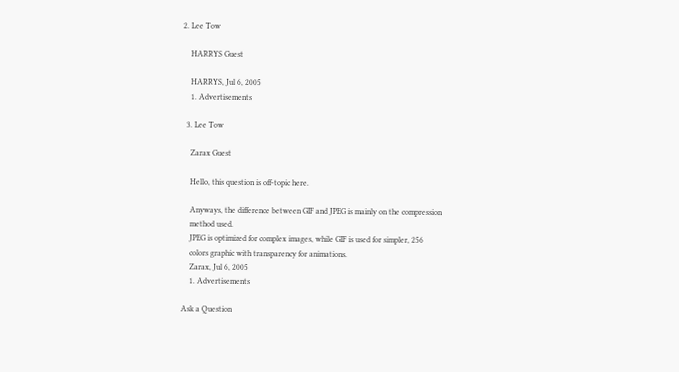2. Lee Tow

    HARRYS Guest

    HARRYS, Jul 6, 2005
    1. Advertisements

  3. Lee Tow

    Zarax Guest

    Hello, this question is off-topic here.

    Anyways, the difference between GIF and JPEG is mainly on the compression
    method used.
    JPEG is optimized for complex images, while GIF is used for simpler, 256
    colors graphic with transparency for animations.
    Zarax, Jul 6, 2005
    1. Advertisements

Ask a Question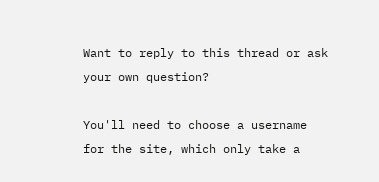Want to reply to this thread or ask your own question?

You'll need to choose a username for the site, which only take a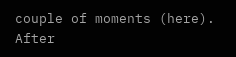couple of moments (here). After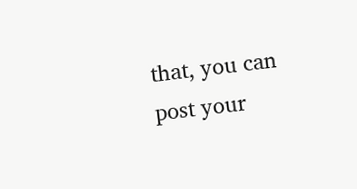that, you can post your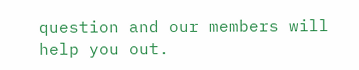question and our members will help you out.